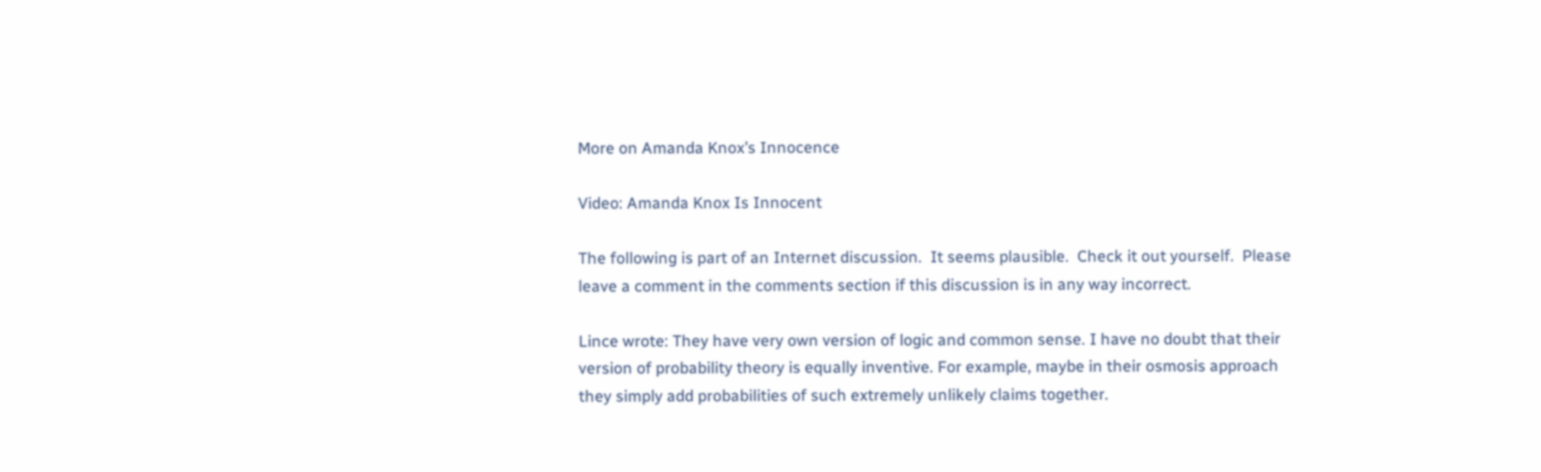More on Amanda Knox’s Innocence

Video: Amanda Knox Is Innocent

The following is part of an Internet discussion.  It seems plausible.  Check it out yourself.  Please leave a comment in the comments section if this discussion is in any way incorrect.

Lince wrote: They have very own version of logic and common sense. I have no doubt that their version of probability theory is equally inventive. For example, maybe in their osmosis approach they simply add probabilities of such extremely unlikely claims together.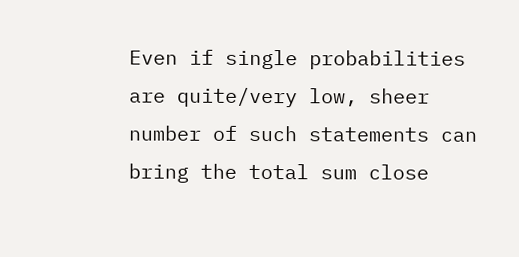Even if single probabilities are quite/very low, sheer number of such statements can bring the total sum close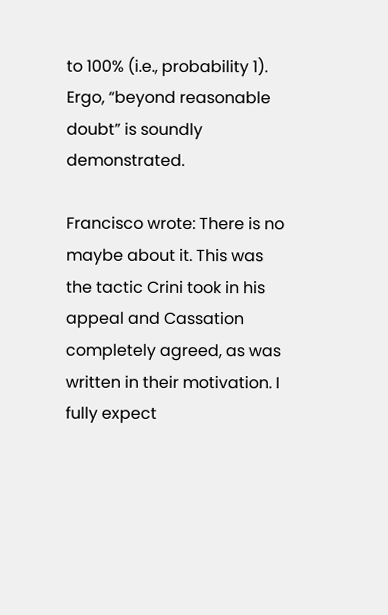to 100% (i.e., probability 1). Ergo, “beyond reasonable doubt” is soundly demonstrated.

Francisco wrote: There is no maybe about it. This was the tactic Crini took in his appeal and Cassation completely agreed, as was written in their motivation. I fully expect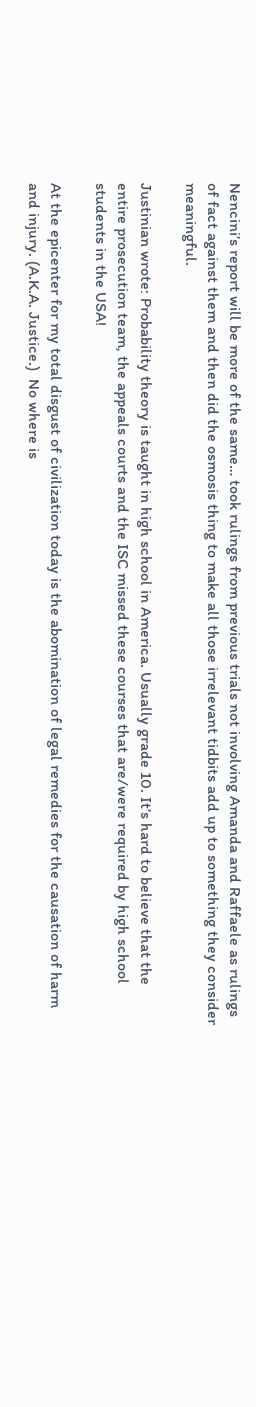Nencini’s report will be more of the same… took rulings from previous trials not involving Amanda and Raffaele as rulings of fact against them and then did the osmosis thing to make all those irrelevant tidbits add up to something they consider meaningful.

Justinian wrote: Probability theory is taught in high school in America. Usually grade 10. It’s hard to believe that the entire prosecution team, the appeals courts and the ISC missed these courses that are/were required by high school students in the USA!

At the epicenter for my total disgust of civilization today is the abomination of legal remedies for the causation of harm and injury. (A.K.A. Justice.)  No where is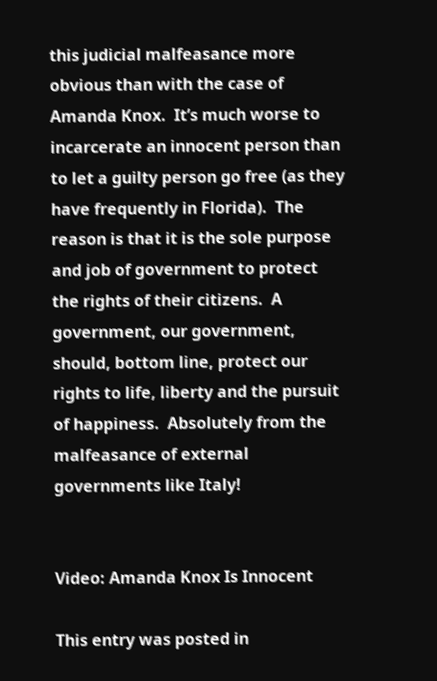this judicial malfeasance more obvious than with the case of Amanda Knox.  It’s much worse to incarcerate an innocent person than to let a guilty person go free (as they have frequently in Florida).  The reason is that it is the sole purpose and job of government to protect the rights of their citizens.  A government, our government, should, bottom line, protect our rights to life, liberty and the pursuit of happiness.  Absolutely from the malfeasance of external governments like Italy!


Video: Amanda Knox Is Innocent

This entry was posted in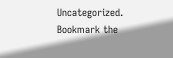Uncategorized. Bookmark the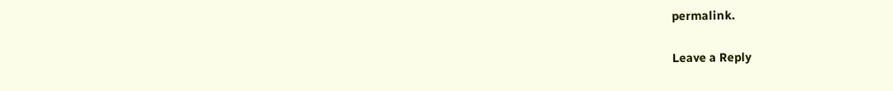permalink.

Leave a Reply